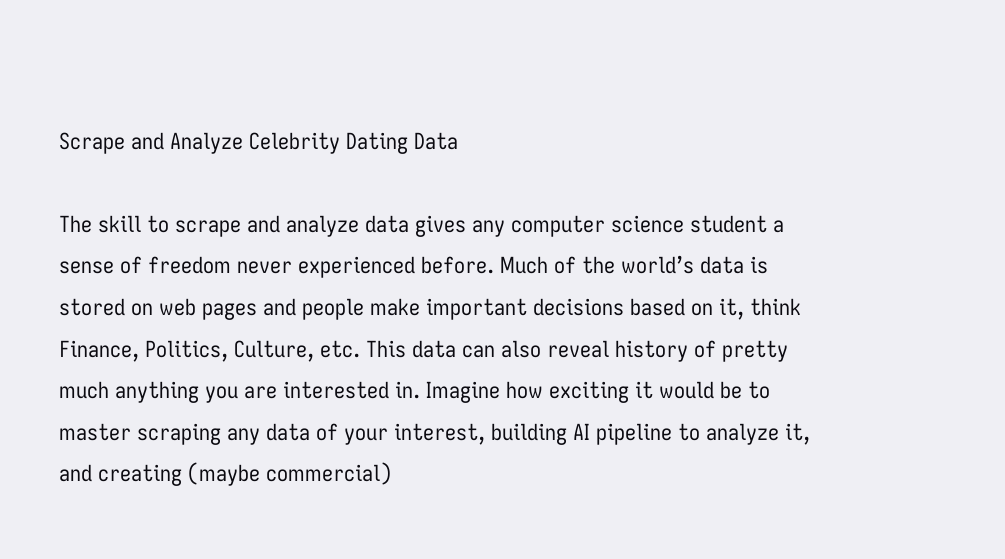Scrape and Analyze Celebrity Dating Data

The skill to scrape and analyze data gives any computer science student a sense of freedom never experienced before. Much of the world’s data is stored on web pages and people make important decisions based on it, think Finance, Politics, Culture, etc. This data can also reveal history of pretty much anything you are interested in. Imagine how exciting it would be to master scraping any data of your interest, building AI pipeline to analyze it, and creating (maybe commercial)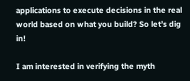applications to execute decisions in the real world based on what you build? So let’s dig in!

I am interested in verifying the myth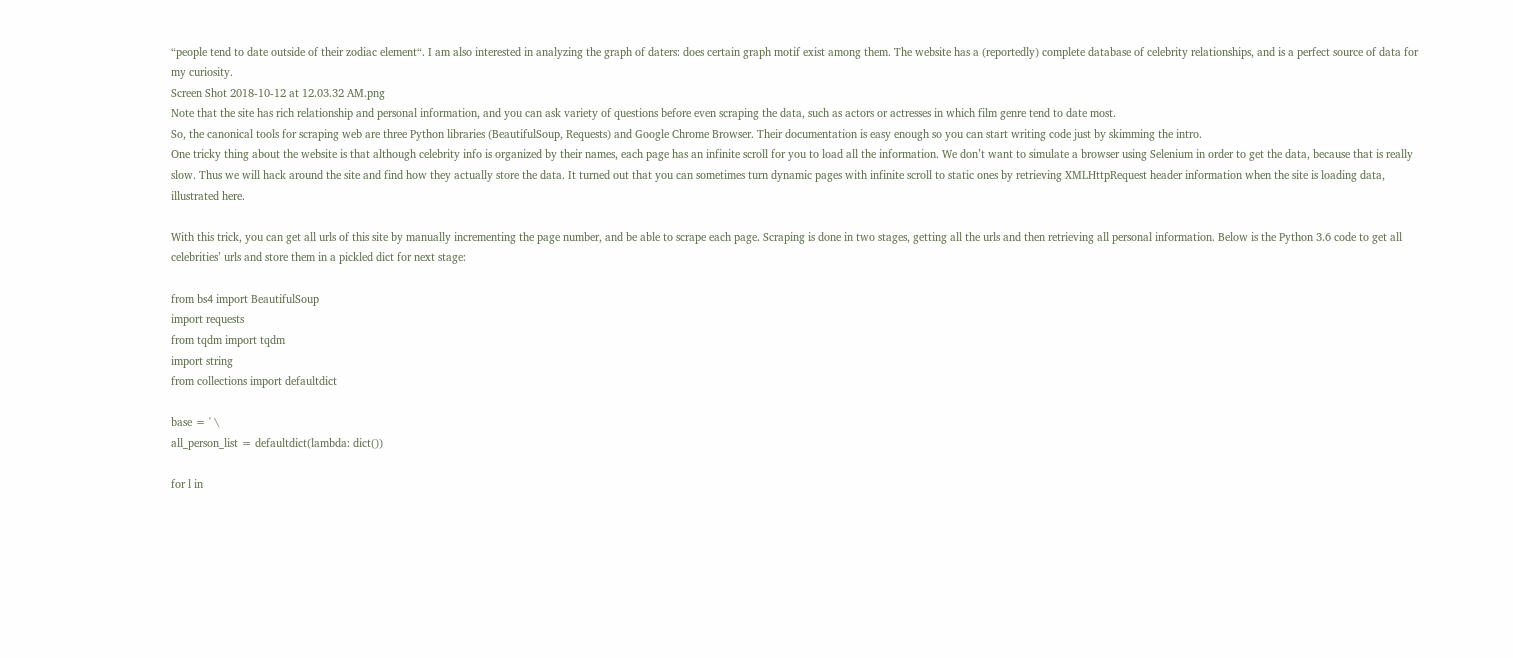“people tend to date outside of their zodiac element“. I am also interested in analyzing the graph of daters: does certain graph motif exist among them. The website has a (reportedly) complete database of celebrity relationships, and is a perfect source of data for my curiosity.
Screen Shot 2018-10-12 at 12.03.32 AM.png
Note that the site has rich relationship and personal information, and you can ask variety of questions before even scraping the data, such as actors or actresses in which film genre tend to date most.
So, the canonical tools for scraping web are three Python libraries (BeautifulSoup, Requests) and Google Chrome Browser. Their documentation is easy enough so you can start writing code just by skimming the intro.
One tricky thing about the website is that although celebrity info is organized by their names, each page has an infinite scroll for you to load all the information. We don’t want to simulate a browser using Selenium in order to get the data, because that is really slow. Thus we will hack around the site and find how they actually store the data. It turned out that you can sometimes turn dynamic pages with infinite scroll to static ones by retrieving XMLHttpRequest header information when the site is loading data, illustrated here.

With this trick, you can get all urls of this site by manually incrementing the page number, and be able to scrape each page. Scraping is done in two stages, getting all the urls and then retrieving all personal information. Below is the Python 3.6 code to get all celebrities’ urls and store them in a pickled dict for next stage:

from bs4 import BeautifulSoup
import requests
from tqdm import tqdm
import string
from collections import defaultdict

base = ' \
all_person_list = defaultdict(lambda: dict())

for l in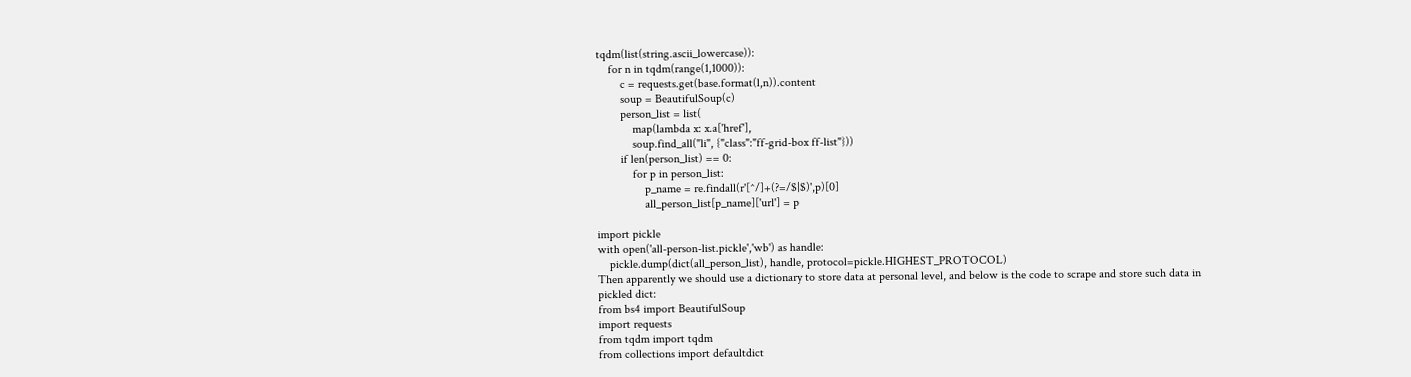tqdm(list(string.ascii_lowercase)):
    for n in tqdm(range(1,1000)):
        c = requests.get(base.format(l,n)).content
        soup = BeautifulSoup(c)
        person_list = list(
            map(lambda x: x.a['href'],
            soup.find_all("li", {"class":"ff-grid-box ff-list"}))
        if len(person_list) == 0:
            for p in person_list:
                p_name = re.findall(r'[^/]+(?=/$|$)',p)[0]
                all_person_list[p_name]['url'] = p

import pickle
with open('all-person-list.pickle','wb') as handle:
    pickle.dump(dict(all_person_list), handle, protocol=pickle.HIGHEST_PROTOCOL)
Then apparently we should use a dictionary to store data at personal level, and below is the code to scrape and store such data in pickled dict:
from bs4 import BeautifulSoup
import requests
from tqdm import tqdm
from collections import defaultdict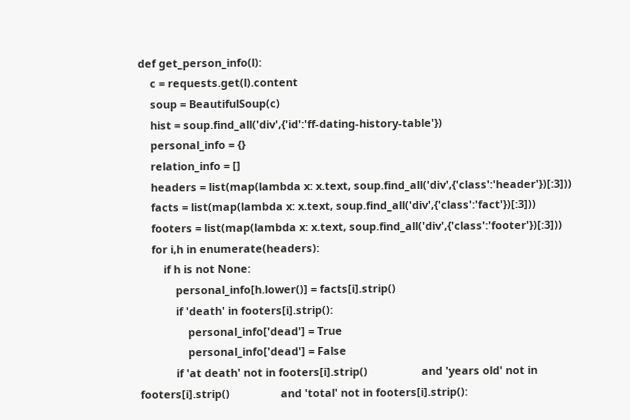def get_person_info(l):
    c = requests.get(l).content
    soup = BeautifulSoup(c)
    hist = soup.find_all('div',{'id':'ff-dating-history-table'})
    personal_info = {}
    relation_info = []
    headers = list(map(lambda x: x.text, soup.find_all('div',{'class':'header'})[:3]))
    facts = list(map(lambda x: x.text, soup.find_all('div',{'class':'fact'})[:3]))
    footers = list(map(lambda x: x.text, soup.find_all('div',{'class':'footer'})[:3]))
    for i,h in enumerate(headers):
        if h is not None:
            personal_info[h.lower()] = facts[i].strip()
            if 'death' in footers[i].strip():
                personal_info['dead'] = True
                personal_info['dead'] = False
            if 'at death' not in footers[i].strip()                  and 'years old' not in footers[i].strip()                 and 'total' not in footers[i].strip():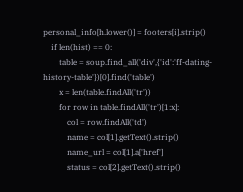personal_info[h.lower()] = footers[i].strip()
    if len(hist) == 0:
        table = soup.find_all('div',{'id':'ff-dating-history-table'})[0].find('table')
        x = len(table.findAll('tr'))
        for row in table.findAll('tr')[1:x]:
            col = row.findAll('td')
            name = col[1].getText().strip()
            name_url = col[1].a['href']
            status = col[2].getText().strip()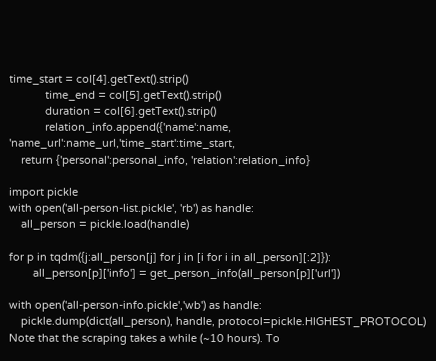time_start = col[4].getText().strip()
            time_end = col[5].getText().strip()
            duration = col[6].getText().strip()
            relation_info.append({'name':name, 'name_url':name_url,'time_start':time_start,
    return {'personal':personal_info, 'relation':relation_info}

import pickle
with open('all-person-list.pickle', 'rb') as handle:
    all_person = pickle.load(handle)

for p in tqdm({j:all_person[j] for j in [i for i in all_person][:2]}):
        all_person[p]['info'] = get_person_info(all_person[p]['url'])

with open('all-person-info.pickle','wb') as handle:
    pickle.dump(dict(all_person), handle, protocol=pickle.HIGHEST_PROTOCOL)
Note that the scraping takes a while (~10 hours). To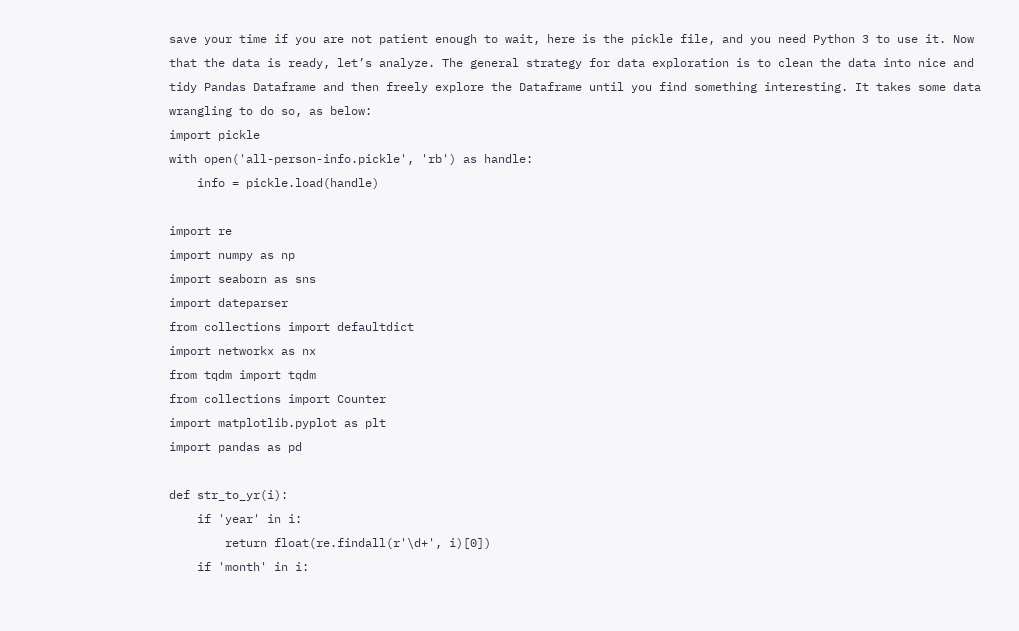save your time if you are not patient enough to wait, here is the pickle file, and you need Python 3 to use it. Now that the data is ready, let’s analyze. The general strategy for data exploration is to clean the data into nice and tidy Pandas Dataframe and then freely explore the Dataframe until you find something interesting. It takes some data wrangling to do so, as below:
import pickle
with open('all-person-info.pickle', 'rb') as handle:
    info = pickle.load(handle)

import re
import numpy as np
import seaborn as sns
import dateparser
from collections import defaultdict
import networkx as nx
from tqdm import tqdm
from collections import Counter
import matplotlib.pyplot as plt
import pandas as pd

def str_to_yr(i):
    if 'year' in i:
        return float(re.findall(r'\d+', i)[0])
    if 'month' in i: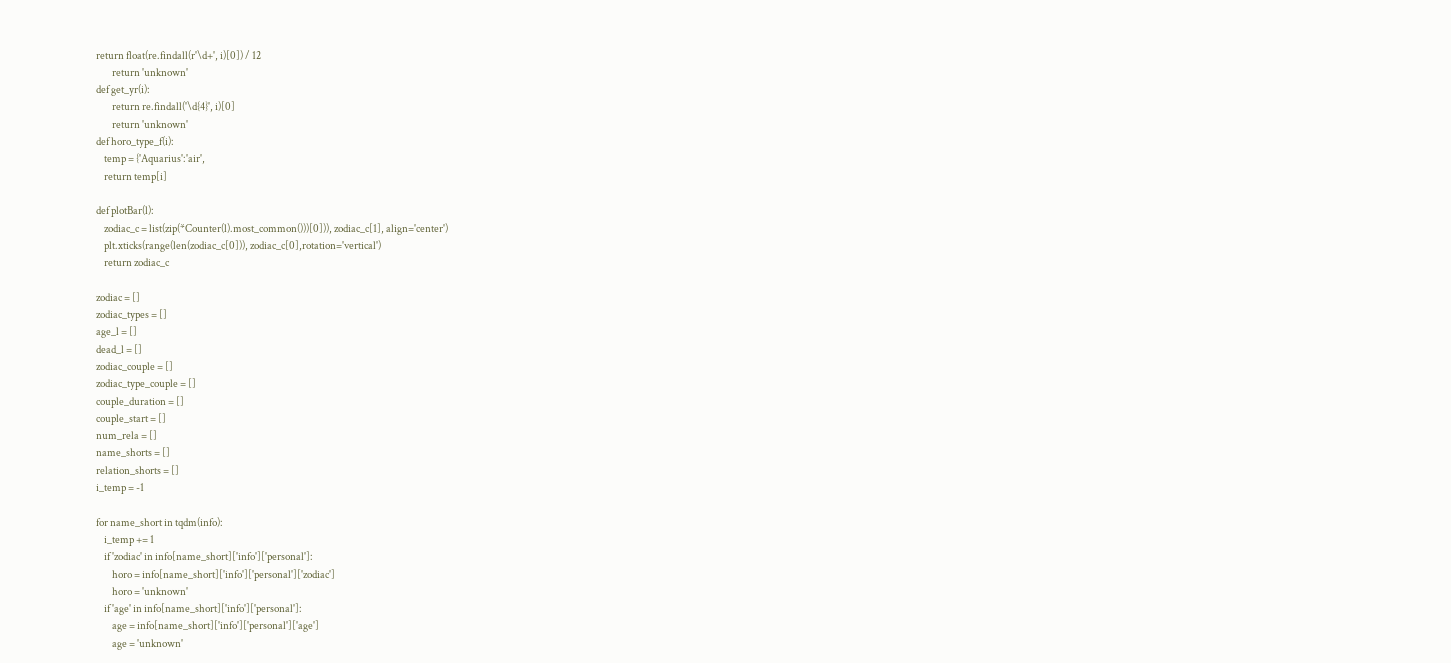return float(re.findall(r'\d+', i)[0]) / 12
        return 'unknown'
def get_yr(i):
        return re.findall('\d{4}', i)[0]
        return 'unknown'
def horo_type_f(i):
    temp = {'Aquarius':'air',
    return temp[i]

def plotBar(l):
    zodiac_c = list(zip(*Counter(l).most_common()))[0])), zodiac_c[1], align='center')
    plt.xticks(range(len(zodiac_c[0])), zodiac_c[0],rotation='vertical')
    return zodiac_c

zodiac = []
zodiac_types = []
age_l = []
dead_l = []
zodiac_couple = []
zodiac_type_couple = []
couple_duration = []
couple_start = []
num_rela = []
name_shorts = []
relation_shorts = []
i_temp = -1

for name_short in tqdm(info):
    i_temp += 1
    if 'zodiac' in info[name_short]['info']['personal']:
        horo = info[name_short]['info']['personal']['zodiac']
        horo = 'unknown'
    if 'age' in info[name_short]['info']['personal']:
        age = info[name_short]['info']['personal']['age']
        age = 'unknown'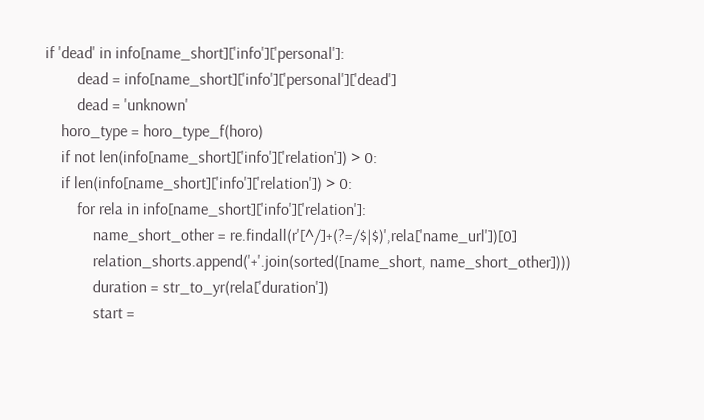if 'dead' in info[name_short]['info']['personal']:
        dead = info[name_short]['info']['personal']['dead']
        dead = 'unknown'
    horo_type = horo_type_f(horo)
    if not len(info[name_short]['info']['relation']) > 0:
    if len(info[name_short]['info']['relation']) > 0:
        for rela in info[name_short]['info']['relation']:
            name_short_other = re.findall(r'[^/]+(?=/$|$)',rela['name_url'])[0]
            relation_shorts.append('+'.join(sorted([name_short, name_short_other])))
            duration = str_to_yr(rela['duration'])
            start =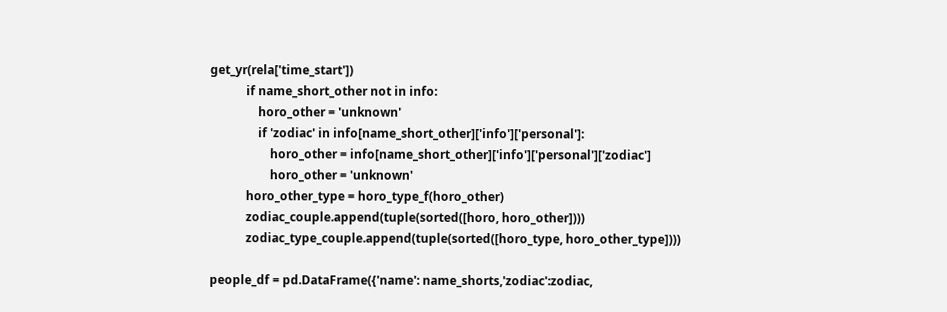get_yr(rela['time_start'])
            if name_short_other not in info:
                horo_other = 'unknown'
                if 'zodiac' in info[name_short_other]['info']['personal']:
                    horo_other = info[name_short_other]['info']['personal']['zodiac']
                    horo_other = 'unknown'
            horo_other_type = horo_type_f(horo_other)
            zodiac_couple.append(tuple(sorted([horo, horo_other])))
            zodiac_type_couple.append(tuple(sorted([horo_type, horo_other_type])))

people_df = pd.DataFrame({'name': name_shorts,'zodiac':zodiac,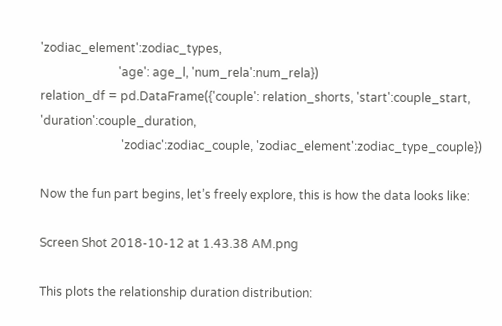'zodiac_element':zodiac_types,
                          'age': age_l, 'num_rela':num_rela})
relation_df = pd.DataFrame({'couple': relation_shorts, 'start':couple_start, 'duration':couple_duration,
                           'zodiac':zodiac_couple, 'zodiac_element':zodiac_type_couple})

Now the fun part begins, let’s freely explore, this is how the data looks like:

Screen Shot 2018-10-12 at 1.43.38 AM.png

This plots the relationship duration distribution: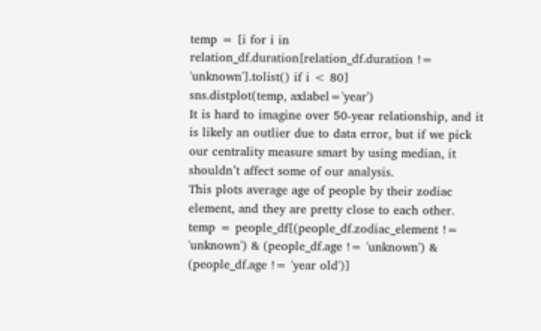temp = [i for i in relation_df.duration[relation_df.duration != 'unknown'].tolist() if i < 80]
sns.distplot(temp, axlabel='year')
It is hard to imagine over 50-year relationship, and it is likely an outlier due to data error, but if we pick our centrality measure smart by using median, it shouldn’t affect some of our analysis.
This plots average age of people by their zodiac element, and they are pretty close to each other.
temp = people_df[(people_df.zodiac_element != 'unknown') & (people_df.age != 'unknown') & (people_df.age != 'year old')]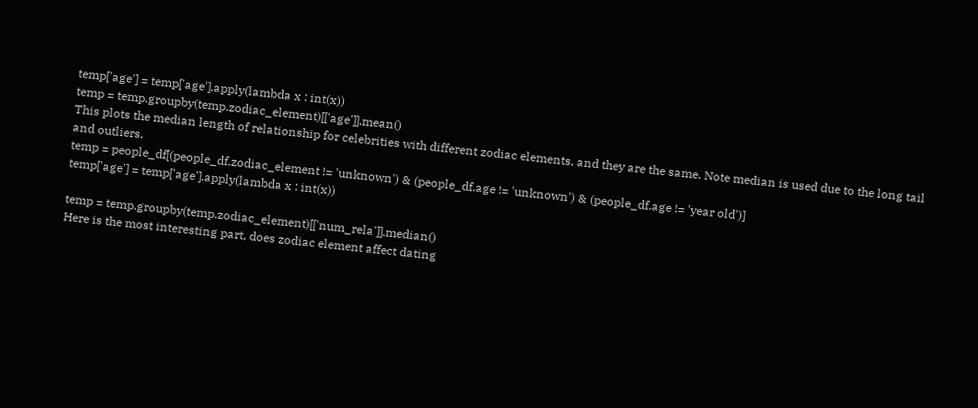temp['age'] = temp['age'].apply(lambda x : int(x))
temp = temp.groupby(temp.zodiac_element)[['age']].mean()
This plots the median length of relationship for celebrities with different zodiac elements, and they are the same. Note median is used due to the long tail and outliers.
temp = people_df[(people_df.zodiac_element != 'unknown') & (people_df.age != 'unknown') & (people_df.age != 'year old')]
temp['age'] = temp['age'].apply(lambda x : int(x))

temp = temp.groupby(temp.zodiac_element)[['num_rela']].median()
Here is the most interesting part, does zodiac element affect dating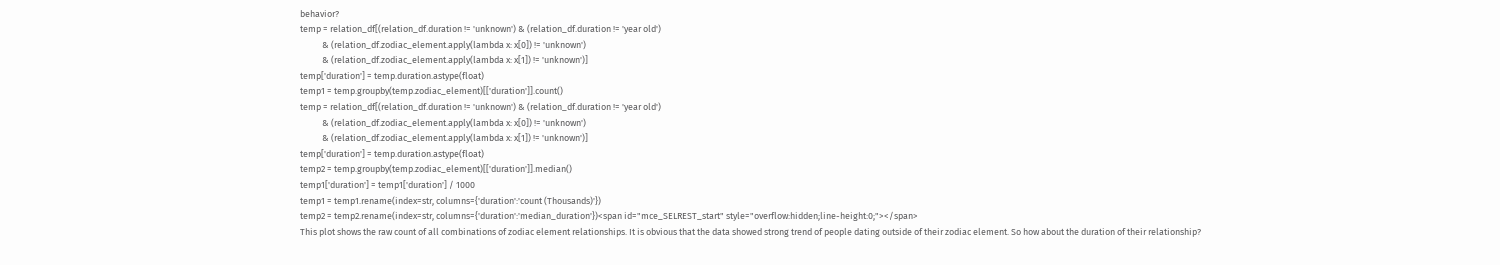behavior?
temp = relation_df[(relation_df.duration != 'unknown') & (relation_df.duration != 'year old')
           & (relation_df.zodiac_element.apply(lambda x: x[0]) != 'unknown')
           & (relation_df.zodiac_element.apply(lambda x: x[1]) != 'unknown')]
temp['duration'] = temp.duration.astype(float)
temp1 = temp.groupby(temp.zodiac_element)[['duration']].count()
temp = relation_df[(relation_df.duration != 'unknown') & (relation_df.duration != 'year old')
           & (relation_df.zodiac_element.apply(lambda x: x[0]) != 'unknown')
           & (relation_df.zodiac_element.apply(lambda x: x[1]) != 'unknown')]
temp['duration'] = temp.duration.astype(float)
temp2 = temp.groupby(temp.zodiac_element)[['duration']].median()
temp1['duration'] = temp1['duration'] / 1000
temp1 = temp1.rename(index=str, columns={'duration':'count (Thousands)'})
temp2 = temp2.rename(index=str, columns={'duration':'median_duration'})<span id="mce_SELREST_start" style="overflow:hidden;line-height:0;"></span>
This plot shows the raw count of all combinations of zodiac element relationships. It is obvious that the data showed strong trend of people dating outside of their zodiac element. So how about the duration of their relationship?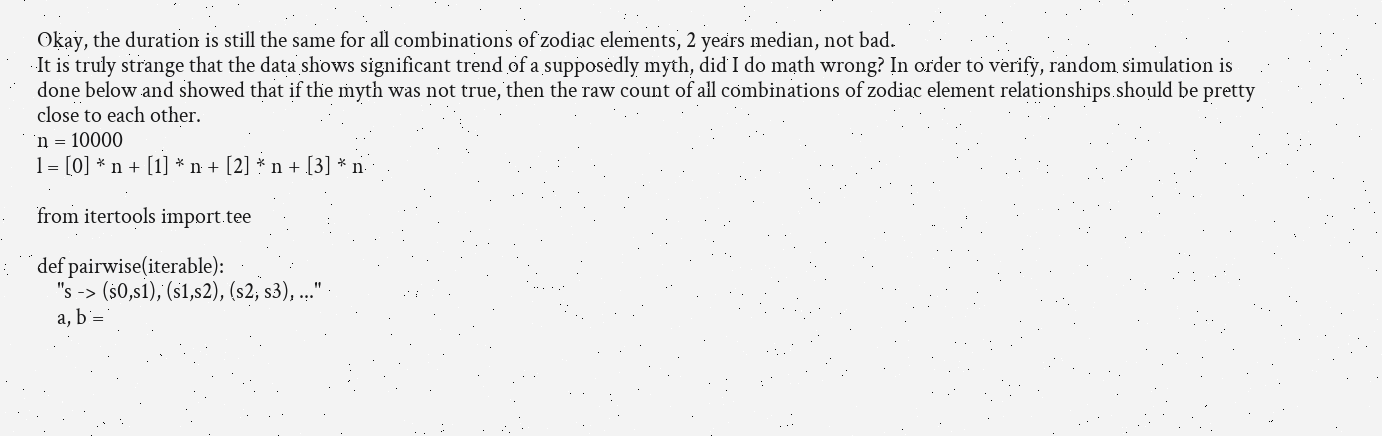Okay, the duration is still the same for all combinations of zodiac elements, 2 years median, not bad.
It is truly strange that the data shows significant trend of a supposedly myth, did I do math wrong? In order to verify, random simulation is done below and showed that if the myth was not true, then the raw count of all combinations of zodiac element relationships should be pretty close to each other.
n = 10000
l = [0] * n + [1] * n + [2] * n + [3] * n

from itertools import tee

def pairwise(iterable):
    "s -> (s0,s1), (s1,s2), (s2, s3), ..."
    a, b =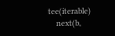tee(iterable)
    next(b,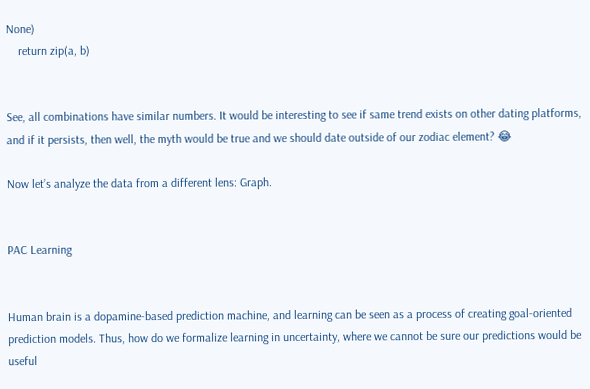None)
    return zip(a, b)


See, all combinations have similar numbers. It would be interesting to see if same trend exists on other dating platforms, and if it persists, then well, the myth would be true and we should date outside of our zodiac element? 😂

Now let’s analyze the data from a different lens: Graph.


PAC Learning


Human brain is a dopamine-based prediction machine, and learning can be seen as a process of creating goal-oriented prediction models. Thus, how do we formalize learning in uncertainty, where we cannot be sure our predictions would be useful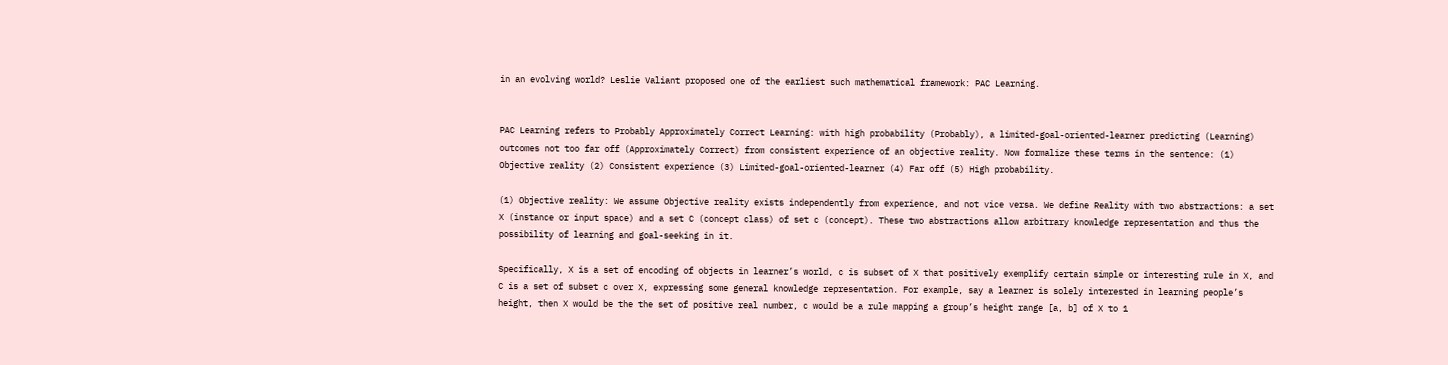in an evolving world? Leslie Valiant proposed one of the earliest such mathematical framework: PAC Learning.


PAC Learning refers to Probably Approximately Correct Learning: with high probability (Probably), a limited-goal-oriented-learner predicting (Learning) outcomes not too far off (Approximately Correct) from consistent experience of an objective reality. Now formalize these terms in the sentence: (1) Objective reality (2) Consistent experience (3) Limited-goal-oriented-learner (4) Far off (5) High probability.

(1) Objective reality: We assume Objective reality exists independently from experience, and not vice versa. We define Reality with two abstractions: a set X (instance or input space) and a set C (concept class) of set c (concept). These two abstractions allow arbitrary knowledge representation and thus the possibility of learning and goal-seeking in it.

Specifically, X is a set of encoding of objects in learner’s world, c is subset of X that positively exemplify certain simple or interesting rule in X, and C is a set of subset c over X, expressing some general knowledge representation. For example, say a learner is solely interested in learning people’s height, then X would be the the set of positive real number, c would be a rule mapping a group’s height range [a, b] of X to 1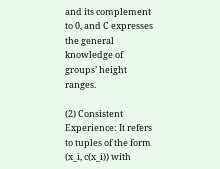and its complement to 0, and C expresses the general knowledge of groups’ height ranges.

(2) Consistent Experience: It refers to tuples of the form (x_i, c(x_i)) with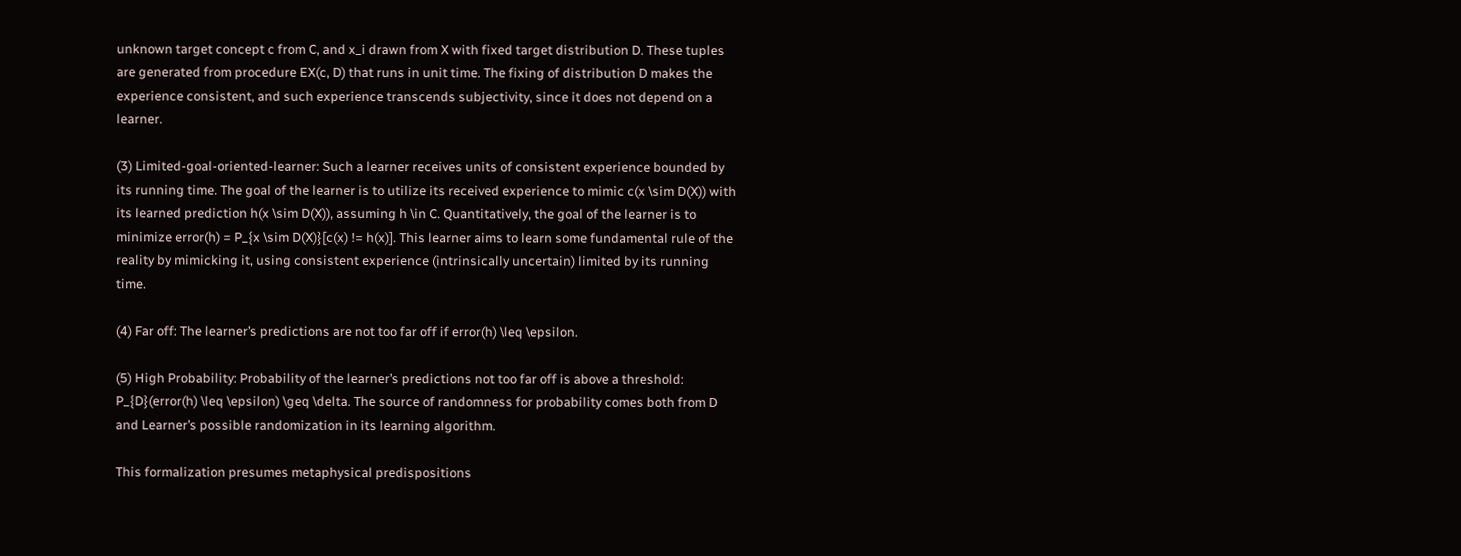unknown target concept c from C, and x_i drawn from X with fixed target distribution D. These tuples are generated from procedure EX(c, D) that runs in unit time. The fixing of distribution D makes the experience consistent, and such experience transcends subjectivity, since it does not depend on a learner.

(3) Limited-goal-oriented-learner: Such a learner receives units of consistent experience bounded by its running time. The goal of the learner is to utilize its received experience to mimic c(x \sim D(X)) with its learned prediction h(x \sim D(X)), assuming h \in C. Quantitatively, the goal of the learner is to minimize error(h) = P_{x \sim D(X)}[c(x) != h(x)]. This learner aims to learn some fundamental rule of the reality by mimicking it, using consistent experience (intrinsically uncertain) limited by its running time.

(4) Far off: The learner’s predictions are not too far off if error(h) \leq \epsilon.

(5) High Probability: Probability of the learner’s predictions not too far off is above a threshold: P_{D}(error(h) \leq \epsilon) \geq \delta. The source of randomness for probability comes both from D and Learner’s possible randomization in its learning algorithm.

This formalization presumes metaphysical predispositions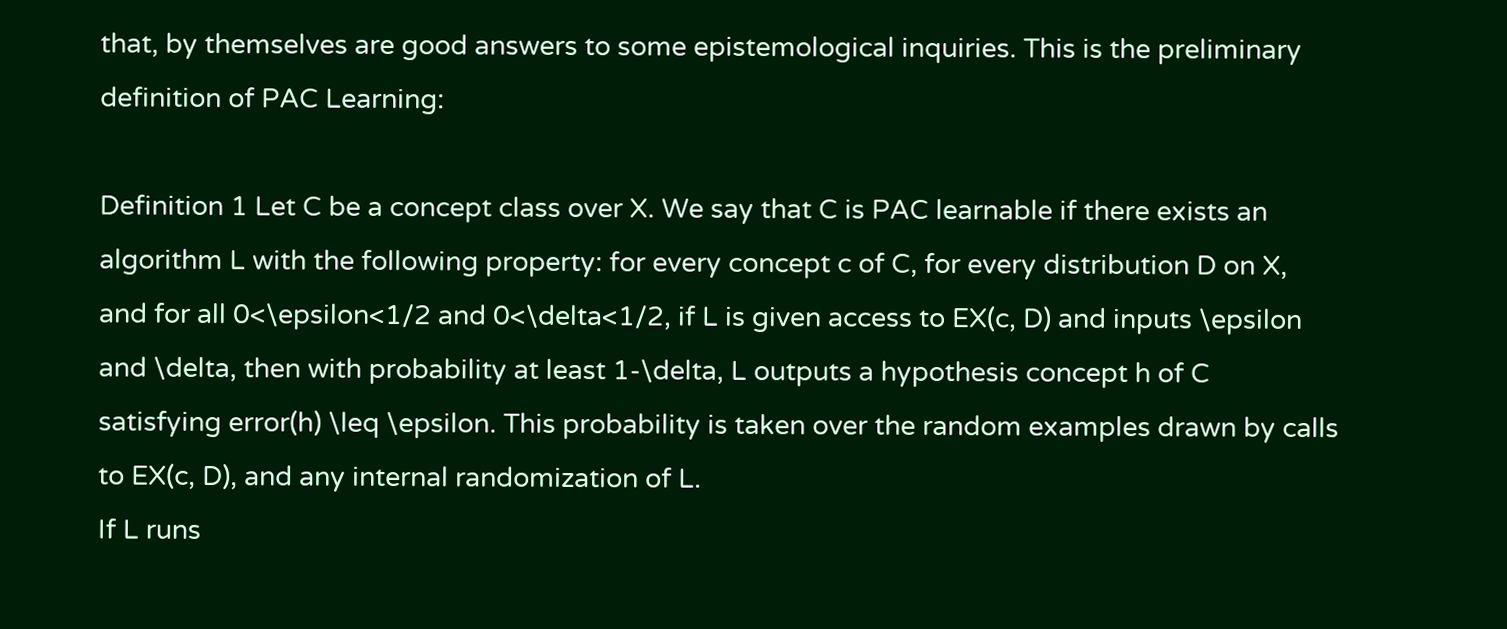that, by themselves are good answers to some epistemological inquiries. This is the preliminary definition of PAC Learning:

Definition 1 Let C be a concept class over X. We say that C is PAC learnable if there exists an algorithm L with the following property: for every concept c of C, for every distribution D on X, and for all 0<\epsilon<1/2 and 0<\delta<1/2, if L is given access to EX(c, D) and inputs \epsilon and \delta, then with probability at least 1-\delta, L outputs a hypothesis concept h of C satisfying error(h) \leq \epsilon. This probability is taken over the random examples drawn by calls to EX(c, D), and any internal randomization of L.
If L runs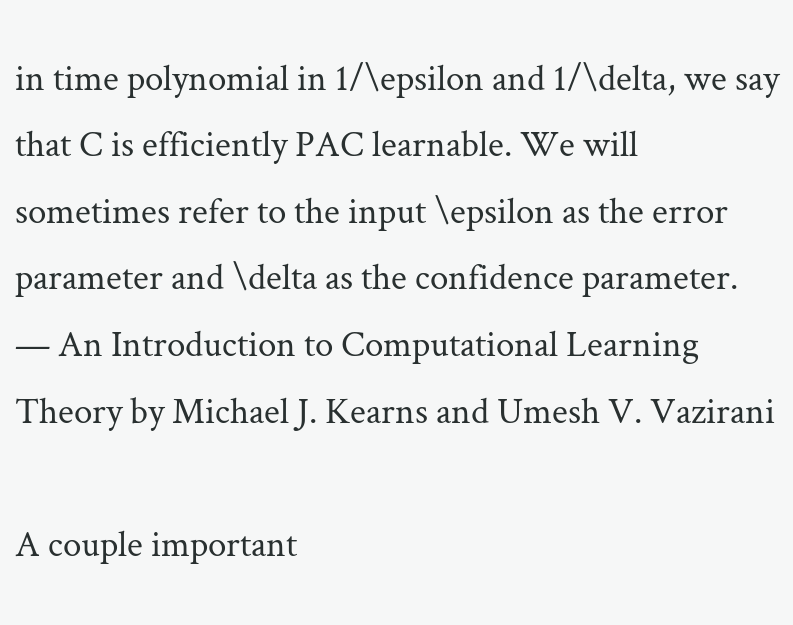in time polynomial in 1/\epsilon and 1/\delta, we say that C is efficiently PAC learnable. We will sometimes refer to the input \epsilon as the error parameter and \delta as the confidence parameter.
— An Introduction to Computational Learning Theory by Michael J. Kearns and Umesh V. Vazirani

A couple important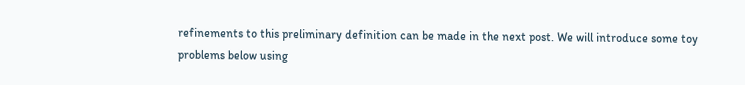refinements to this preliminary definition can be made in the next post. We will introduce some toy problems below using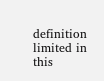definition limited in this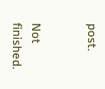post.


Not finished.